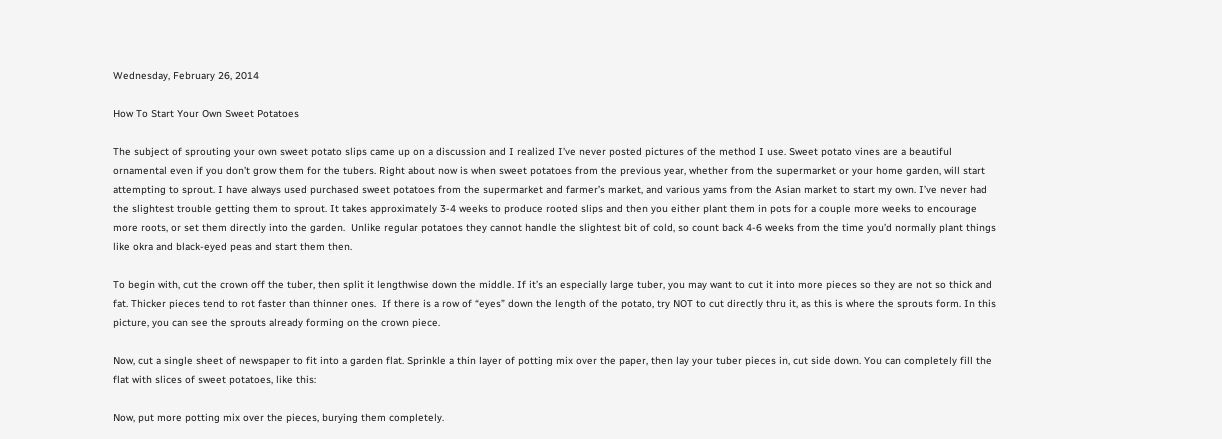Wednesday, February 26, 2014

How To Start Your Own Sweet Potatoes

The subject of sprouting your own sweet potato slips came up on a discussion and I realized I’ve never posted pictures of the method I use. Sweet potato vines are a beautiful ornamental even if you don’t grow them for the tubers. Right about now is when sweet potatoes from the previous year, whether from the supermarket or your home garden, will start attempting to sprout. I have always used purchased sweet potatoes from the supermarket and farmer’s market, and various yams from the Asian market to start my own. I’ve never had the slightest trouble getting them to sprout. It takes approximately 3-4 weeks to produce rooted slips and then you either plant them in pots for a couple more weeks to encourage more roots, or set them directly into the garden.  Unlike regular potatoes they cannot handle the slightest bit of cold, so count back 4-6 weeks from the time you’d normally plant things like okra and black-eyed peas and start them then.

To begin with, cut the crown off the tuber, then split it lengthwise down the middle. If it’s an especially large tuber, you may want to cut it into more pieces so they are not so thick and fat. Thicker pieces tend to rot faster than thinner ones.  If there is a row of “eyes” down the length of the potato, try NOT to cut directly thru it, as this is where the sprouts form. In this picture, you can see the sprouts already forming on the crown piece.

Now, cut a single sheet of newspaper to fit into a garden flat. Sprinkle a thin layer of potting mix over the paper, then lay your tuber pieces in, cut side down. You can completely fill the flat with slices of sweet potatoes, like this:

Now, put more potting mix over the pieces, burying them completely.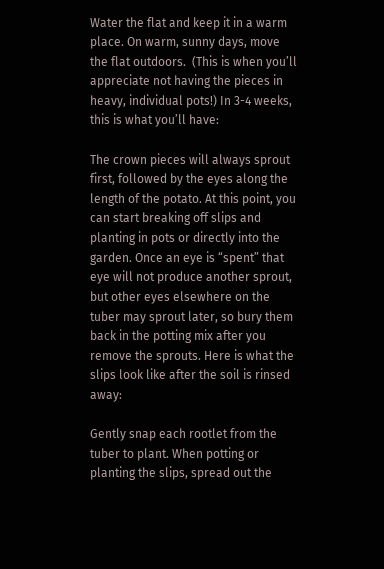Water the flat and keep it in a warm place. On warm, sunny days, move the flat outdoors.  (This is when you’ll appreciate not having the pieces in heavy, individual pots!) In 3-4 weeks, this is what you’ll have:

The crown pieces will always sprout first, followed by the eyes along the length of the potato. At this point, you can start breaking off slips and planting in pots or directly into the garden. Once an eye is “spent” that eye will not produce another sprout, but other eyes elsewhere on the tuber may sprout later, so bury them back in the potting mix after you remove the sprouts. Here is what the slips look like after the soil is rinsed away:

Gently snap each rootlet from the tuber to plant. When potting or planting the slips, spread out the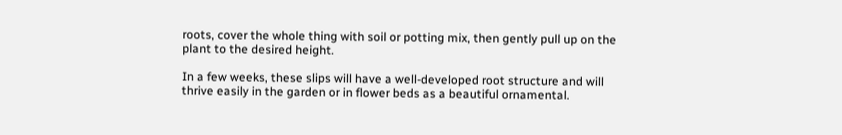roots, cover the whole thing with soil or potting mix, then gently pull up on the plant to the desired height.

In a few weeks, these slips will have a well-developed root structure and will thrive easily in the garden or in flower beds as a beautiful ornamental.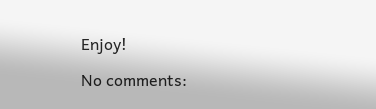Enjoy!

No comments: